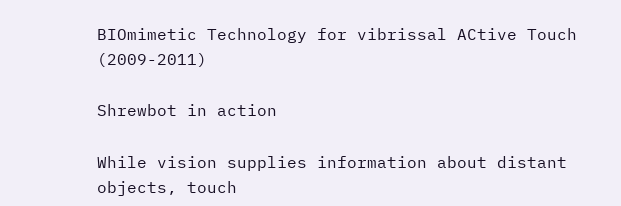BIOmimetic Technology for vibrissal ACtive Touch (2009-2011)

Shrewbot in action

While vision supplies information about distant objects, touch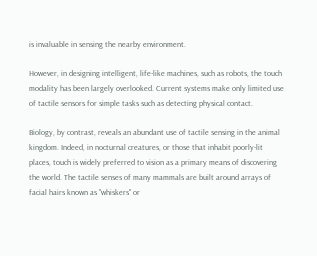is invaluable in sensing the nearby environment.

However, in designing intelligent, life-like machines, such as robots, the touch modality has been largely overlooked. Current systems make only limited use of tactile sensors for simple tasks such as detecting physical contact.

Biology, by contrast, reveals an abundant use of tactile sensing in the animal kingdom. Indeed, in nocturnal creatures, or those that inhabit poorly-lit places, touch is widely preferred to vision as a primary means of discovering the world. The tactile senses of many mammals are built around arrays of facial hairs known as "whiskers" or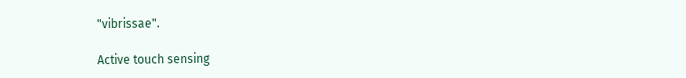"vibrissae".

Active touch sensing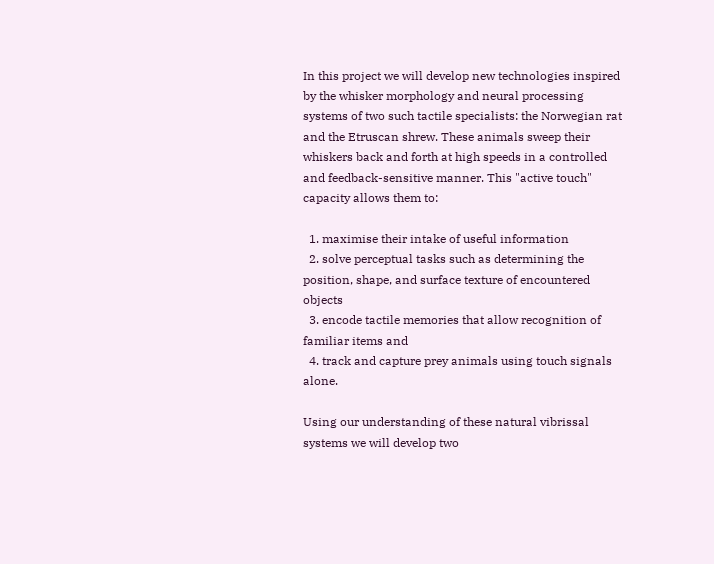In this project we will develop new technologies inspired by the whisker morphology and neural processing systems of two such tactile specialists: the Norwegian rat and the Etruscan shrew. These animals sweep their whiskers back and forth at high speeds in a controlled and feedback-sensitive manner. This "active touch" capacity allows them to:

  1. maximise their intake of useful information
  2. solve perceptual tasks such as determining the position, shape, and surface texture of encountered objects
  3. encode tactile memories that allow recognition of familiar items and
  4. track and capture prey animals using touch signals alone.

Using our understanding of these natural vibrissal systems we will develop two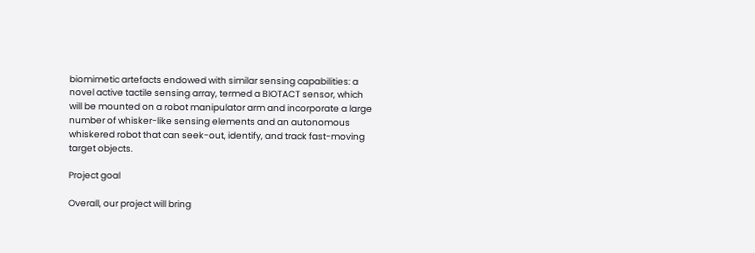biomimetic artefacts endowed with similar sensing capabilities: a novel active tactile sensing array, termed a BIOTACT sensor, which will be mounted on a robot manipulator arm and incorporate a large number of whisker-like sensing elements and an autonomous whiskered robot that can seek-out, identify, and track fast-moving target objects.

Project goal

Overall, our project will bring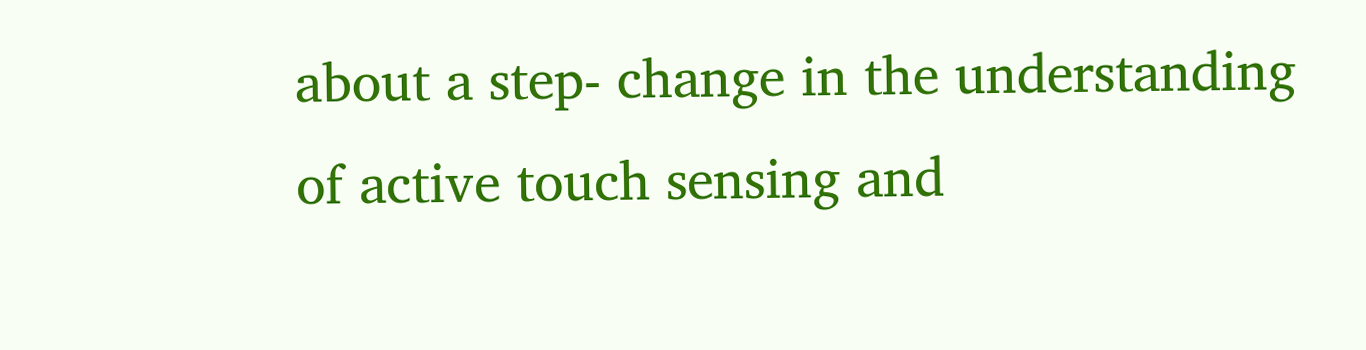about a step- change in the understanding of active touch sensing and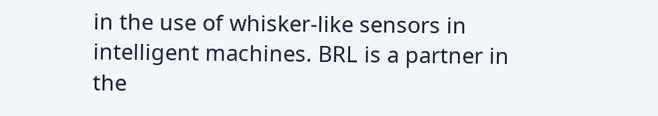in the use of whisker-like sensors in intelligent machines. BRL is a partner in the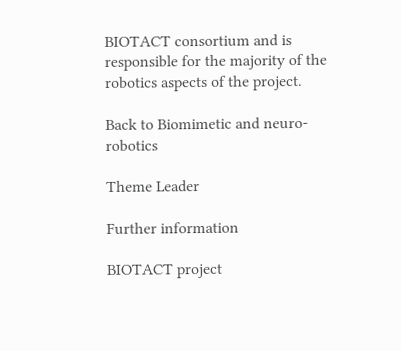BIOTACT consortium and is responsible for the majority of the robotics aspects of the project.

Back to Biomimetic and neuro-robotics

Theme Leader

Further information

BIOTACT project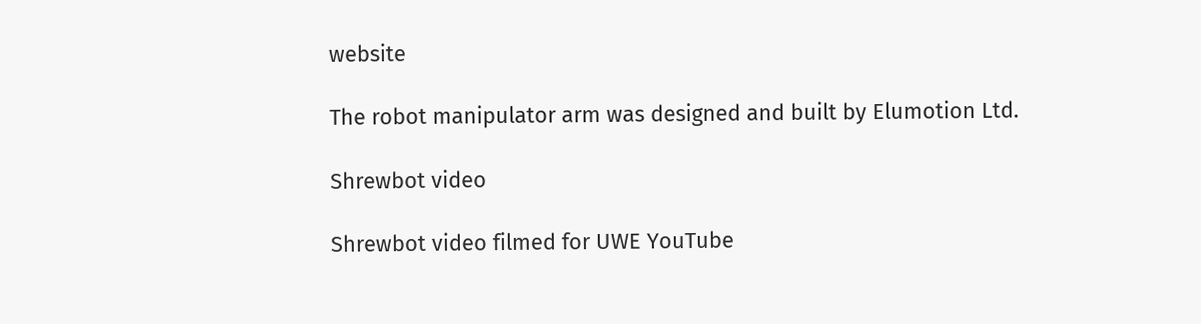website

The robot manipulator arm was designed and built by Elumotion Ltd.

Shrewbot video

Shrewbot video filmed for UWE YouTube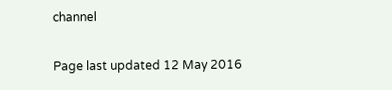channel

Page last updated 12 May 2016